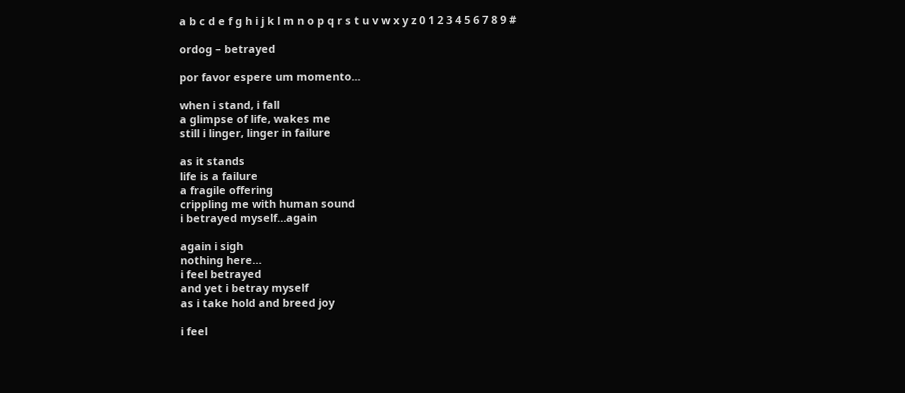a b c d e f g h i j k l m n o p q r s t u v w x y z 0 1 2 3 4 5 6 7 8 9 #

ordog – betrayed

por favor espere um momento...

when i stand, i fall
a glimpse of life, wakes me
still i linger, linger in failure

as it stands
life is a failure
a fragile offering
crippling me with human sound
i betrayed myself…again

again i sigh
nothing here…
i feel betrayed
and yet i betray myself
as i take hold and breed joy

i feel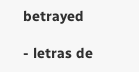betrayed

- letras de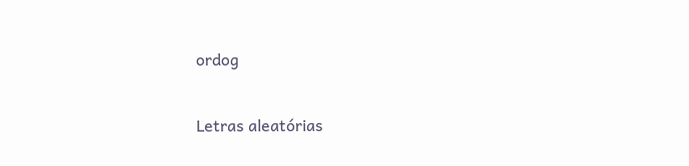ordog

Letras aleatórias